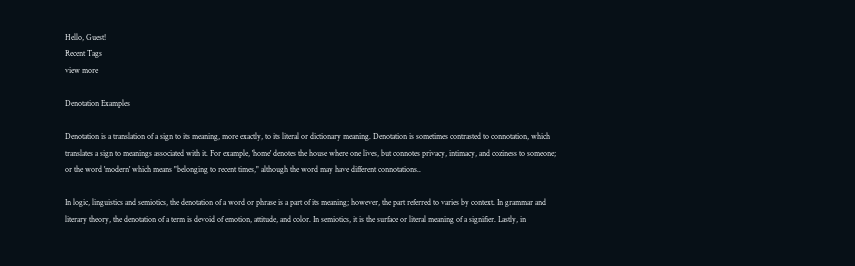Hello, Guest!
Recent Tags
view more

Denotation Examples

Denotation is a translation of a sign to its meaning, more exactly, to its literal or dictionary meaning. Denotation is sometimes contrasted to connotation, which translates a sign to meanings associated with it. For example, 'home' denotes the house where one lives, but connotes privacy, intimacy, and coziness to someone; or the word 'modern' which means "belonging to recent times," although the word may have different connotations..

In logic, linguistics and semiotics, the denotation of a word or phrase is a part of its meaning; however, the part referred to varies by context. In grammar and literary theory, the denotation of a term is devoid of emotion, attitude, and color. In semiotics, it is the surface or literal meaning of a signifier. Lastly, in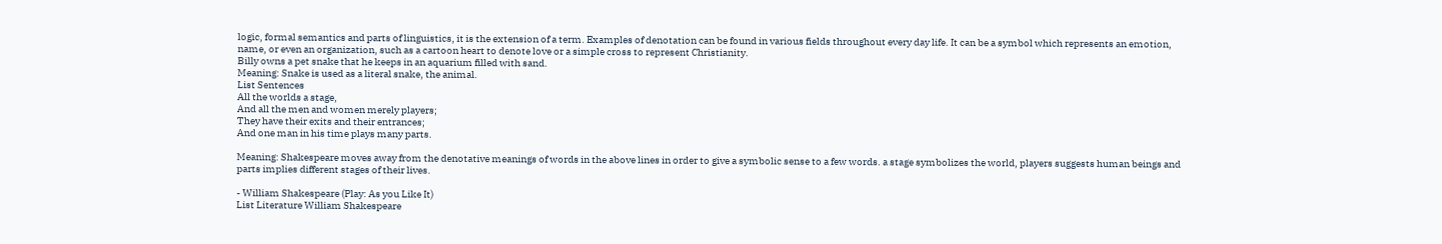logic, formal semantics and parts of linguistics, it is the extension of a term. Examples of denotation can be found in various fields throughout every day life. It can be a symbol which represents an emotion, name, or even an organization, such as a cartoon heart to denote love or a simple cross to represent Christianity.
Billy owns a pet snake that he keeps in an aquarium filled with sand.
Meaning: Snake is used as a literal snake, the animal.
List Sentences
All the worlds a stage,
And all the men and women merely players;
They have their exits and their entrances;
And one man in his time plays many parts.

Meaning: Shakespeare moves away from the denotative meanings of words in the above lines in order to give a symbolic sense to a few words. a stage symbolizes the world, players suggests human beings and parts implies different stages of their lives.

- William Shakespeare (Play: As you Like It)
List Literature William Shakespeare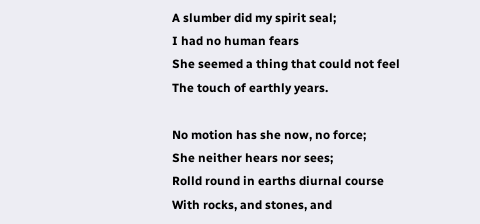A slumber did my spirit seal;
I had no human fears
She seemed a thing that could not feel
The touch of earthly years.

No motion has she now, no force;
She neither hears nor sees;
Rolld round in earths diurnal course
With rocks, and stones, and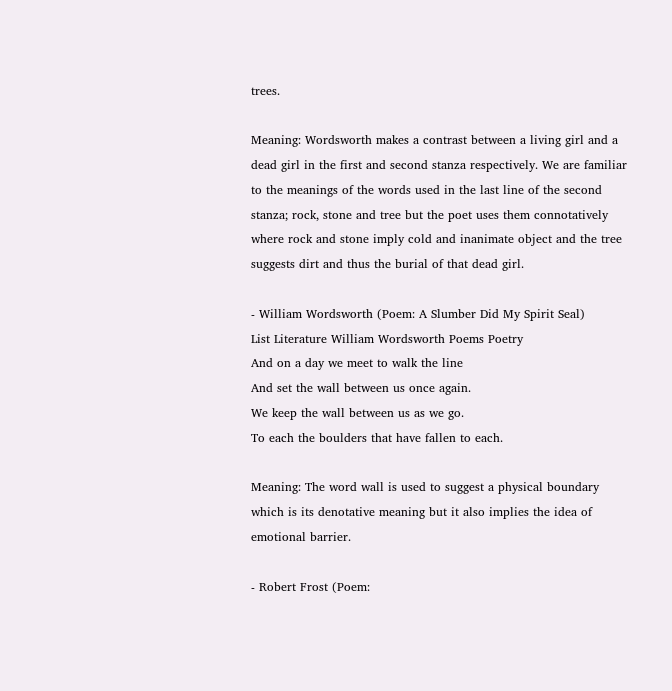trees.

Meaning: Wordsworth makes a contrast between a living girl and a dead girl in the first and second stanza respectively. We are familiar to the meanings of the words used in the last line of the second stanza; rock, stone and tree but the poet uses them connotatively where rock and stone imply cold and inanimate object and the tree suggests dirt and thus the burial of that dead girl.

- William Wordsworth (Poem: A Slumber Did My Spirit Seal)
List Literature William Wordsworth Poems Poetry
And on a day we meet to walk the line
And set the wall between us once again.
We keep the wall between us as we go.
To each the boulders that have fallen to each.

Meaning: The word wall is used to suggest a physical boundary which is its denotative meaning but it also implies the idea of emotional barrier.

- Robert Frost (Poem: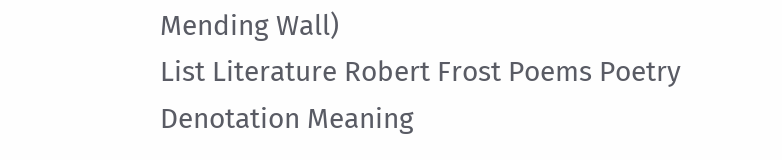Mending Wall)
List Literature Robert Frost Poems Poetry
Denotation Meaning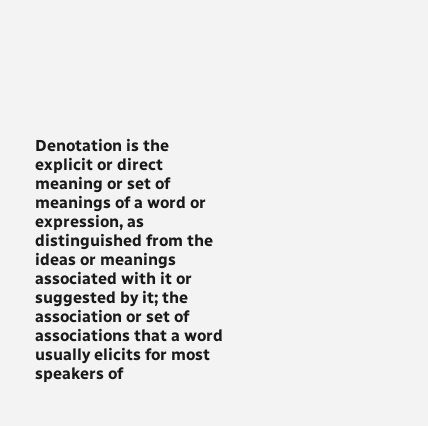Denotation is the explicit or direct meaning or set of meanings of a word or expression, as distinguished from the ideas or meanings associated with it or suggested by it; the association or set of associations that a word usually elicits for most speakers of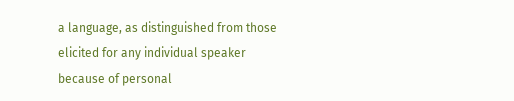a language, as distinguished from those elicited for any individual speaker because of personal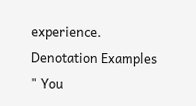experience.
Denotation Examples
" You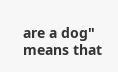are a dog" means that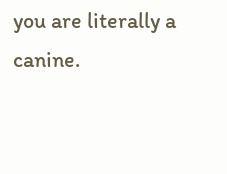you are literally a canine.